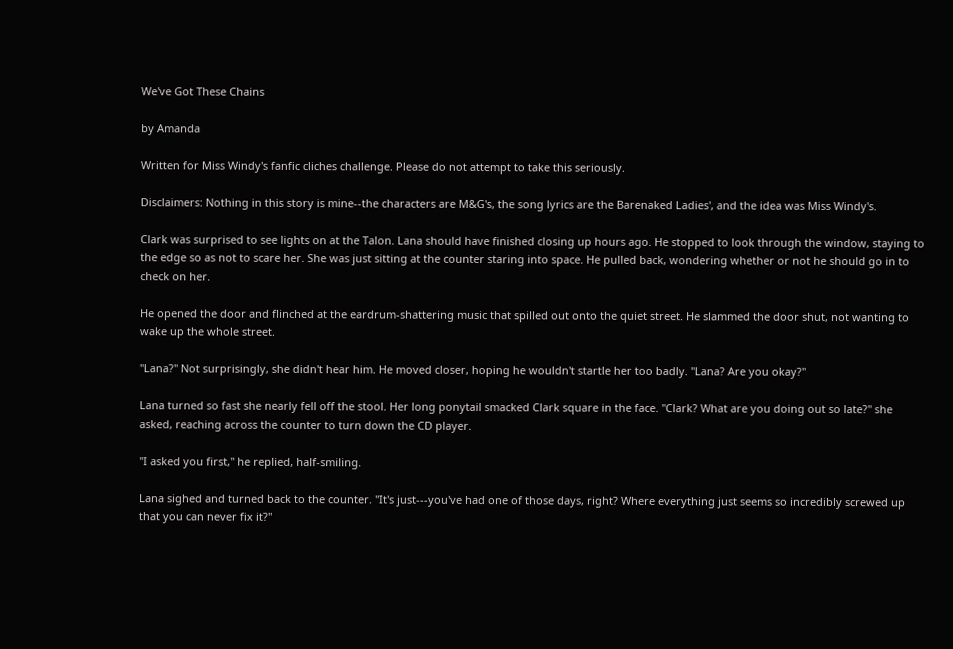We've Got These Chains

by Amanda

Written for Miss Windy's fanfic cliches challenge. Please do not attempt to take this seriously.

Disclaimers: Nothing in this story is mine--the characters are M&G's, the song lyrics are the Barenaked Ladies', and the idea was Miss Windy's.

Clark was surprised to see lights on at the Talon. Lana should have finished closing up hours ago. He stopped to look through the window, staying to the edge so as not to scare her. She was just sitting at the counter staring into space. He pulled back, wondering whether or not he should go in to check on her.

He opened the door and flinched at the eardrum-shattering music that spilled out onto the quiet street. He slammed the door shut, not wanting to wake up the whole street.

"Lana?" Not surprisingly, she didn't hear him. He moved closer, hoping he wouldn't startle her too badly. "Lana? Are you okay?"

Lana turned so fast she nearly fell off the stool. Her long ponytail smacked Clark square in the face. "Clark? What are you doing out so late?" she asked, reaching across the counter to turn down the CD player.

"I asked you first," he replied, half-smiling.

Lana sighed and turned back to the counter. "It's just---you've had one of those days, right? Where everything just seems so incredibly screwed up that you can never fix it?"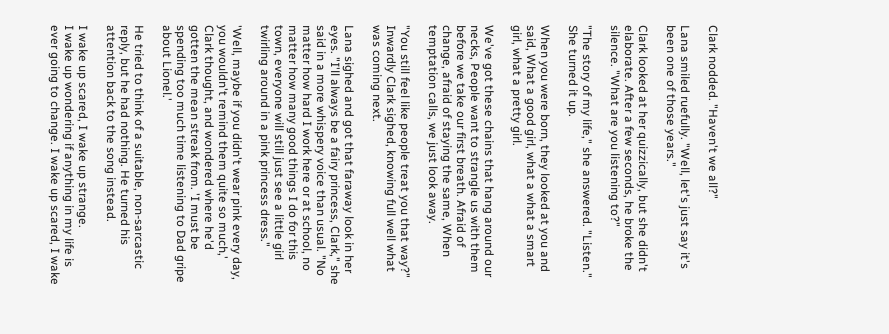Clark nodded. "Haven't we all?"

Lana smiled ruefully. "Well, let's just say it's been one of those years."

Clark looked at her quizzically, but she didn't elaborate. After a few seconds, he broke the silence. "What are you listening to?"

"The story of my life," she answered. "Listen." She turned it up.

When you were born, they looked at you and said, What a good girl, what a what a smart girl, what a pretty girl.

We've got these chains that hang around our necks, People want to strangle us with them before we take our first breath. Afraid of change, afraid of staying the same, When temptation calls, we just look away.

"You still feel like people treat you that way?" Inwardly Clark sighed, knowing full well what was coming next.

Lana sighed and got that faraway look in her eyes. "I'll always be a fairy princess, Clark," she said in a more whispery voice than usual. "No matter how hard I work here or at school, no matter how many good things I do for this town, everyone will still just see a little girl twirling around in a pink princess dress."

'Well, maybe if you didn't wear pink every day, you wouldn't remind them quite so much,' Clark thought, and wondered where he'd gotten the mean streak from. 'I must be spending too much time listening to Dad gripe about Lionel.'

He tried to think of a suitable, non-sarcastic reply, but he had nothing. He turned his attention back to the song instead.

I wake up scared, I wake up strange.
I wake up wondering if anything in my life is ever going to change. I wake up scared, I wake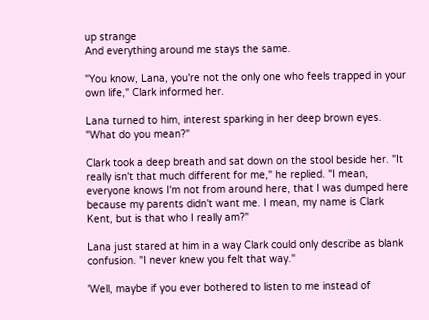up strange
And everything around me stays the same.

"You know, Lana, you're not the only one who feels trapped in your own life," Clark informed her.

Lana turned to him, interest sparking in her deep brown eyes. "What do you mean?"

Clark took a deep breath and sat down on the stool beside her. "It really isn't that much different for me," he replied. "I mean, everyone knows I'm not from around here, that I was dumped here because my parents didn't want me. I mean, my name is Clark Kent, but is that who I really am?"

Lana just stared at him in a way Clark could only describe as blank confusion. "I never knew you felt that way."

'Well, maybe if you ever bothered to listen to me instead of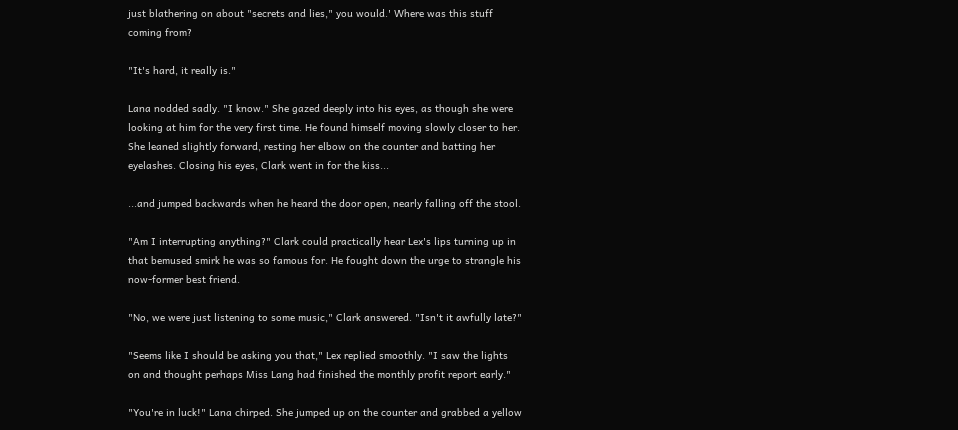just blathering on about "secrets and lies," you would.' Where was this stuff coming from?

"It's hard, it really is."

Lana nodded sadly. "I know." She gazed deeply into his eyes, as though she were looking at him for the very first time. He found himself moving slowly closer to her. She leaned slightly forward, resting her elbow on the counter and batting her eyelashes. Closing his eyes, Clark went in for the kiss...

...and jumped backwards when he heard the door open, nearly falling off the stool.

"Am I interrupting anything?" Clark could practically hear Lex's lips turning up in that bemused smirk he was so famous for. He fought down the urge to strangle his now-former best friend.

"No, we were just listening to some music," Clark answered. "Isn't it awfully late?"

"Seems like I should be asking you that," Lex replied smoothly. "I saw the lights on and thought perhaps Miss Lang had finished the monthly profit report early."

"You're in luck!" Lana chirped. She jumped up on the counter and grabbed a yellow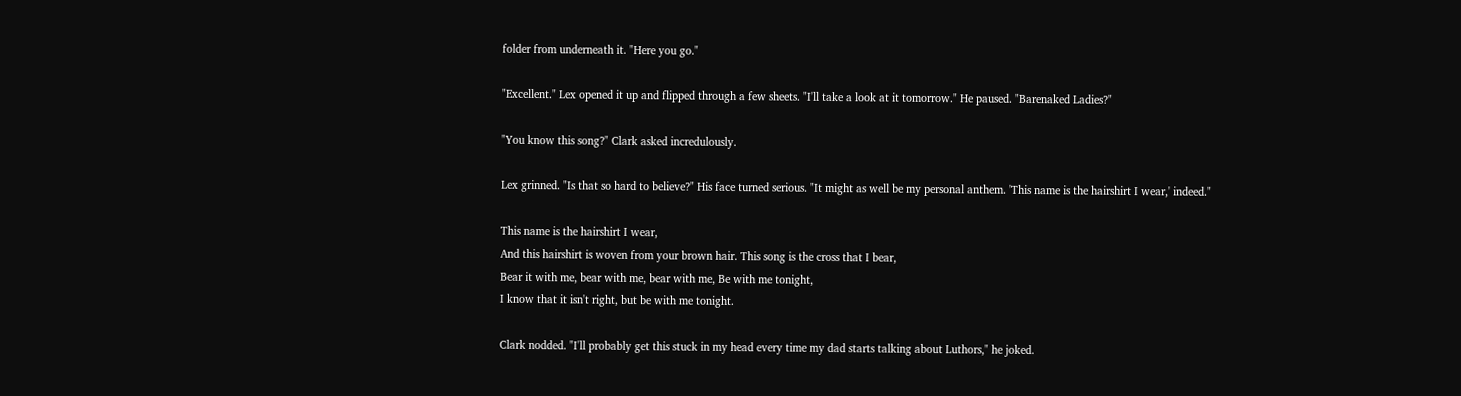folder from underneath it. "Here you go."

"Excellent." Lex opened it up and flipped through a few sheets. "I'll take a look at it tomorrow." He paused. "Barenaked Ladies?"

"You know this song?" Clark asked incredulously.

Lex grinned. "Is that so hard to believe?" His face turned serious. "It might as well be my personal anthem. 'This name is the hairshirt I wear,' indeed."

This name is the hairshirt I wear,
And this hairshirt is woven from your brown hair. This song is the cross that I bear,
Bear it with me, bear with me, bear with me, Be with me tonight,
I know that it isn't right, but be with me tonight.

Clark nodded. "I'll probably get this stuck in my head every time my dad starts talking about Luthors," he joked.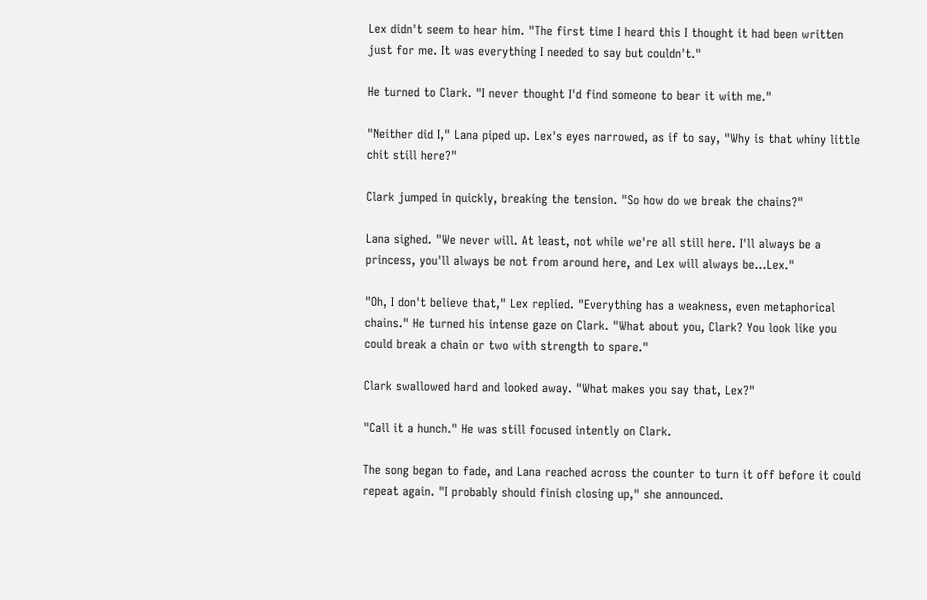Lex didn't seem to hear him. "The first time I heard this I thought it had been written just for me. It was everything I needed to say but couldn't."

He turned to Clark. "I never thought I'd find someone to bear it with me."

"Neither did I," Lana piped up. Lex's eyes narrowed, as if to say, "Why is that whiny little chit still here?"

Clark jumped in quickly, breaking the tension. "So how do we break the chains?"

Lana sighed. "We never will. At least, not while we're all still here. I'll always be a princess, you'll always be not from around here, and Lex will always be...Lex."

"Oh, I don't believe that," Lex replied. "Everything has a weakness, even metaphorical chains." He turned his intense gaze on Clark. "What about you, Clark? You look like you could break a chain or two with strength to spare."

Clark swallowed hard and looked away. "What makes you say that, Lex?"

"Call it a hunch." He was still focused intently on Clark.

The song began to fade, and Lana reached across the counter to turn it off before it could repeat again. "I probably should finish closing up," she announced.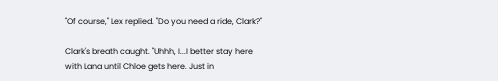"Of course," Lex replied. "Do you need a ride, Clark?"

Clark's breath caught. "Uhhh, I...I better stay here with Lana until Chloe gets here. Just in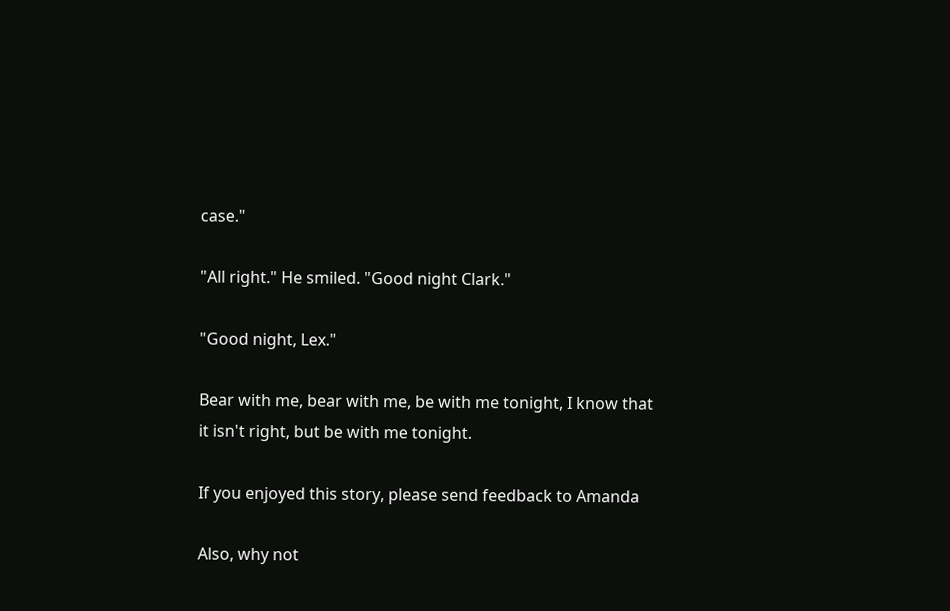case."

"All right." He smiled. "Good night Clark."

"Good night, Lex."

Bear with me, bear with me, be with me tonight, I know that it isn't right, but be with me tonight.

If you enjoyed this story, please send feedback to Amanda

Also, why not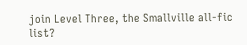join Level Three, the Smallville all-fic list?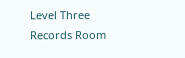Level Three Records Room